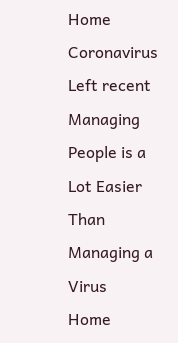Home Coronavirus Left recent Managing People is a Lot Easier Than Managing a Virus
Home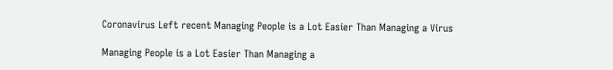Coronavirus Left recent Managing People is a Lot Easier Than Managing a Virus

Managing People is a Lot Easier Than Managing a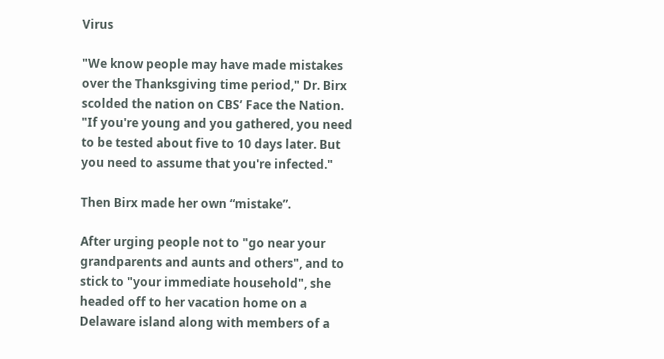Virus

"We know people may have made mistakes over the Thanksgiving time period," Dr. Birx scolded the nation on CBS’ Face the Nation. "If you're young and you gathered, you need to be tested about five to 10 days later. But you need to assume that you're infected."

Then Birx made her own “mistake”.

After urging people not to "go near your grandparents and aunts and others", and to stick to "your immediate household", she headed off to her vacation home on a Delaware island along with members of a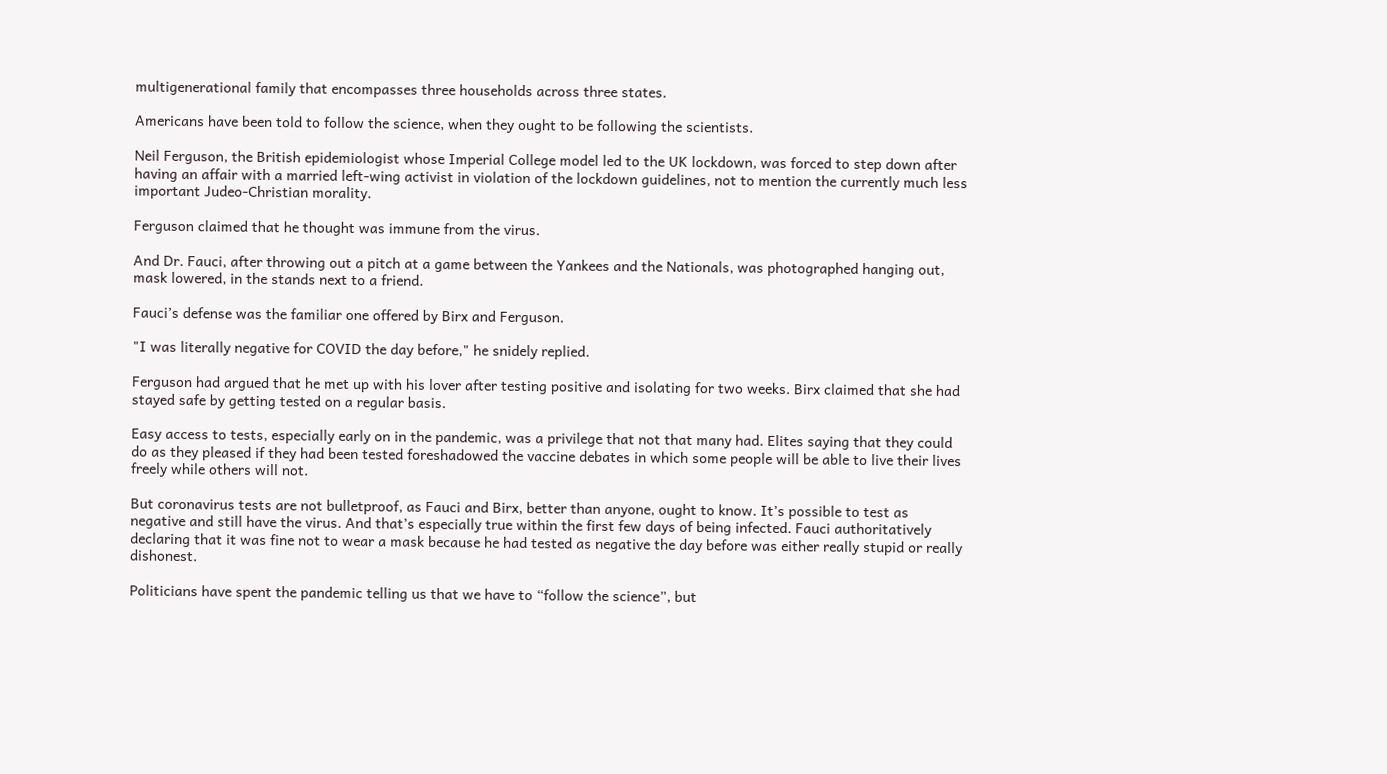multigenerational family that encompasses three households across three states.

Americans have been told to follow the science, when they ought to be following the scientists.

Neil Ferguson, the British epidemiologist whose Imperial College model led to the UK lockdown, was forced to step down after having an affair with a married left-wing activist in violation of the lockdown guidelines, not to mention the currently much less important Judeo-Christian morality.

Ferguson claimed that he thought was immune from the virus.

And Dr. Fauci, after throwing out a pitch at a game between the Yankees and the Nationals, was photographed hanging out, mask lowered, in the stands next to a friend.

Fauci’s defense was the familiar one offered by Birx and Ferguson.

"I was literally negative for COVID the day before," he snidely replied.

Ferguson had argued that he met up with his lover after testing positive and isolating for two weeks. Birx claimed that she had stayed safe by getting tested on a regular basis.

Easy access to tests, especially early on in the pandemic, was a privilege that not that many had. Elites saying that they could do as they pleased if they had been tested foreshadowed the vaccine debates in which some people will be able to live their lives freely while others will not.

But coronavirus tests are not bulletproof, as Fauci and Birx, better than anyone, ought to know. It’s possible to test as negative and still have the virus. And that’s especially true within the first few days of being infected. Fauci authoritatively declaring that it was fine not to wear a mask because he had tested as negative the day before was either really stupid or really dishonest.

Politicians have spent the pandemic telling us that we have to “follow the science”, but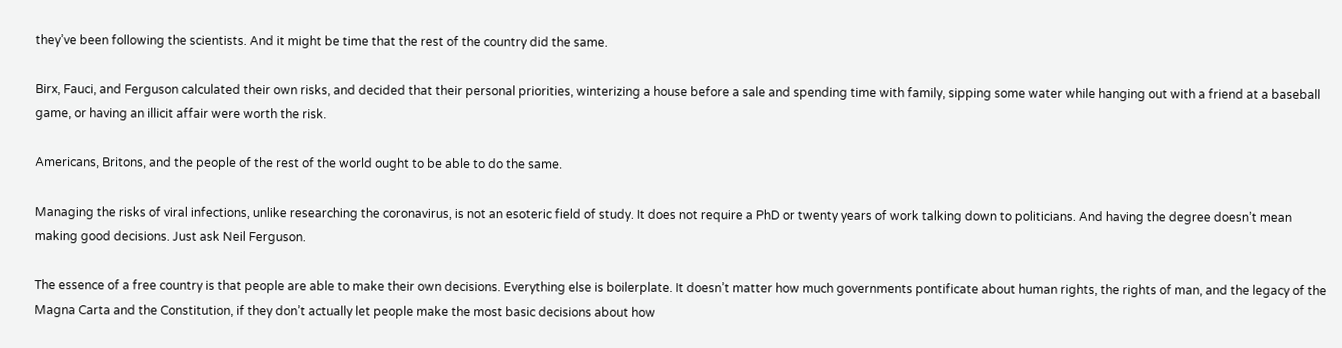they’ve been following the scientists. And it might be time that the rest of the country did the same.

Birx, Fauci, and Ferguson calculated their own risks, and decided that their personal priorities, winterizing a house before a sale and spending time with family, sipping some water while hanging out with a friend at a baseball game, or having an illicit affair were worth the risk.

Americans, Britons, and the people of the rest of the world ought to be able to do the same.

Managing the risks of viral infections, unlike researching the coronavirus, is not an esoteric field of study. It does not require a PhD or twenty years of work talking down to politicians. And having the degree doesn’t mean making good decisions. Just ask Neil Ferguson.

The essence of a free country is that people are able to make their own decisions. Everything else is boilerplate. It doesn’t matter how much governments pontificate about human rights, the rights of man, and the legacy of the Magna Carta and the Constitution, if they don’t actually let people make the most basic decisions about how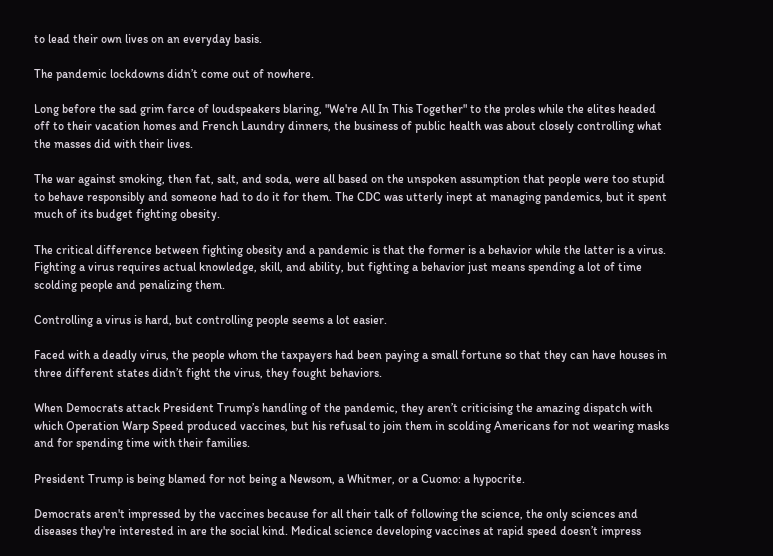to lead their own lives on an everyday basis.

The pandemic lockdowns didn’t come out of nowhere.

Long before the sad grim farce of loudspeakers blaring, "We're All In This Together" to the proles while the elites headed off to their vacation homes and French Laundry dinners, the business of public health was about closely controlling what the masses did with their lives.

The war against smoking, then fat, salt, and soda, were all based on the unspoken assumption that people were too stupid to behave responsibly and someone had to do it for them. The CDC was utterly inept at managing pandemics, but it spent much of its budget fighting obesity.

The critical difference between fighting obesity and a pandemic is that the former is a behavior while the latter is a virus. Fighting a virus requires actual knowledge, skill, and ability, but fighting a behavior just means spending a lot of time scolding people and penalizing them.

Controlling a virus is hard, but controlling people seems a lot easier.

Faced with a deadly virus, the people whom the taxpayers had been paying a small fortune so that they can have houses in three different states didn’t fight the virus, they fought behaviors.

When Democrats attack President Trump’s handling of the pandemic, they aren’t criticising the amazing dispatch with which Operation Warp Speed produced vaccines, but his refusal to join them in scolding Americans for not wearing masks and for spending time with their families.

President Trump is being blamed for not being a Newsom, a Whitmer, or a Cuomo: a hypocrite.

Democrats aren't impressed by the vaccines because for all their talk of following the science, the only sciences and diseases they're interested in are the social kind. Medical science developing vaccines at rapid speed doesn’t impress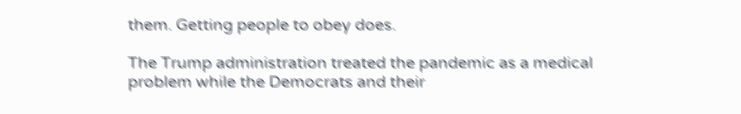them. Getting people to obey does.

The Trump administration treated the pandemic as a medical problem while the Democrats and their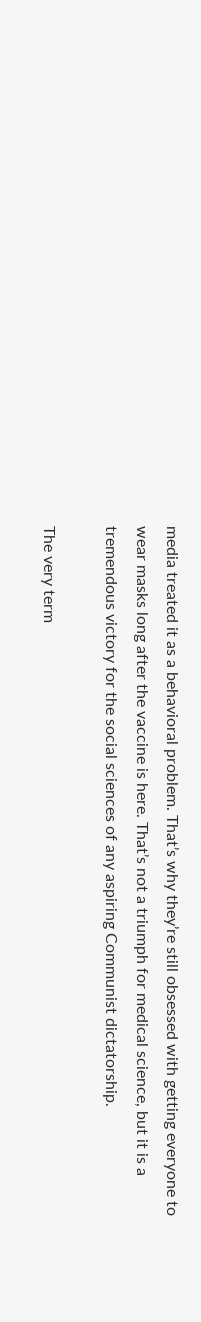media treated it as a behavioral problem. That’s why they’re still obsessed with getting everyone to wear masks long after the vaccine is here. That’s not a triumph for medical science, but it is a tremendous victory for the social sciences of any aspiring Communist dictatorship.

The very term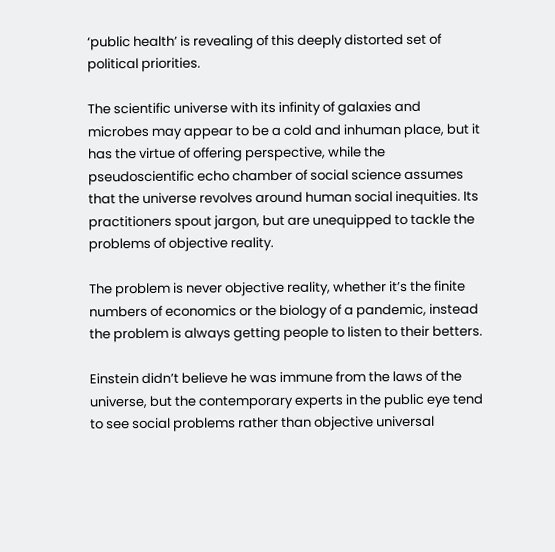‘public health’ is revealing of this deeply distorted set of political priorities.

The scientific universe with its infinity of galaxies and microbes may appear to be a cold and inhuman place, but it has the virtue of offering perspective, while the pseudoscientific echo chamber of social science assumes that the universe revolves around human social inequities. Its practitioners spout jargon, but are unequipped to tackle the problems of objective reality.

The problem is never objective reality, whether it’s the finite numbers of economics or the biology of a pandemic, instead the problem is always getting people to listen to their betters.

Einstein didn’t believe he was immune from the laws of the universe, but the contemporary experts in the public eye tend to see social problems rather than objective universal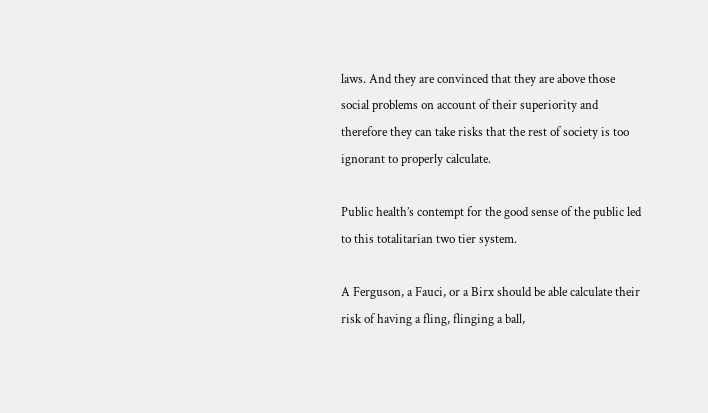laws. And they are convinced that they are above those social problems on account of their superiority and therefore they can take risks that the rest of society is too ignorant to properly calculate.

Public health’s contempt for the good sense of the public led to this totalitarian two tier system.

A Ferguson, a Fauci, or a Birx should be able calculate their risk of having a fling, flinging a ball,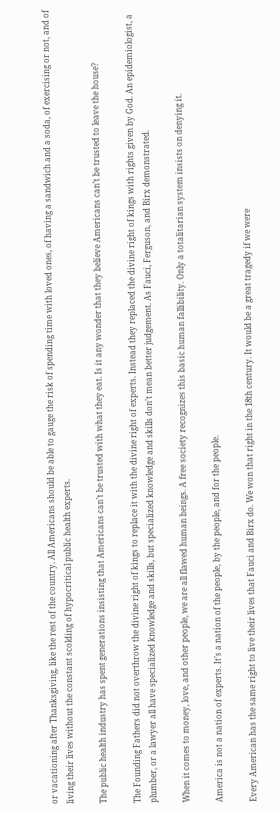or vacationing after Thanksgiving, like the rest of the country. All Americans should be able to gauge the risk of spending time with loved ones, of having a sandwich and a soda, of exercising or not, and of living their lives without the constant scolding of hypocritical public health experts.

The public health industry has spent generations insisting that Americans can’t be trusted with what they eat. Is it any wonder that they believe Americans can’t be trusted to leave the house?

The Founding Fathers did not overthrow the divine right of kings to replace it with the divine right of experts. Instead they replaced the divine right of kings with rights given by God. An epidemiologist, a plumber, or a lawyer all have specialized knowledge and skills, but specialized knowledge and skills don’t mean better judgement. As Fauci, Ferguson, and Birx demonstrated.

When it comes to money, love, and other people, we are all flawed human beings. A free society recognizes this basic human fallibility. Only a totalitarian system insists on denying it.

America is not a nation of experts. It’s a nation of the people, by the people, and for the people.

Every American has the same right to live their lives that Fauci and Birx do. We won that right in the 18th century. It would be a great tragedy if we were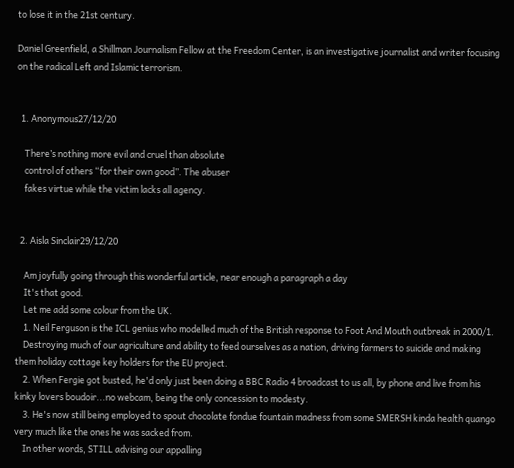to lose it in the 21st century.

Daniel Greenfield, a Shillman Journalism Fellow at the Freedom Center, is an investigative journalist and writer focusing on the radical Left and Islamic terrorism.


  1. Anonymous27/12/20

    There’s nothing more evil and cruel than absolute
    control of others “for their own good”. The abuser
    fakes virtue while the victim lacks all agency.


  2. Aisla Sinclair29/12/20

    Am joyfully going through this wonderful article, near enough a paragraph a day
    It's that good.
    Let me add some colour from the UK.
    1. Neil Ferguson is the ICL genius who modelled much of the British response to Foot And Mouth outbreak in 2000/1.
    Destroying much of our agriculture and ability to feed ourselves as a nation, driving farmers to suicide and making them holiday cottage key holders for the EU project.
    2. When Fergie got busted, he'd only just been doing a BBC Radio 4 broadcast to us all, by phone and live from his kinky lovers boudoir...no webcam, being the only concession to modesty.
    3. He's now still being employed to spout chocolate fondue fountain madness from some SMERSH kinda health quango very much like the ones he was sacked from.
    In other words, STILL advising our appalling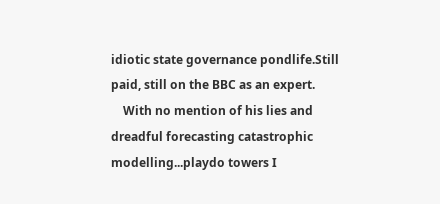idiotic state governance pondlife.Still paid, still on the BBC as an expert.
    With no mention of his lies and dreadful forecasting catastrophic modelling...playdo towers I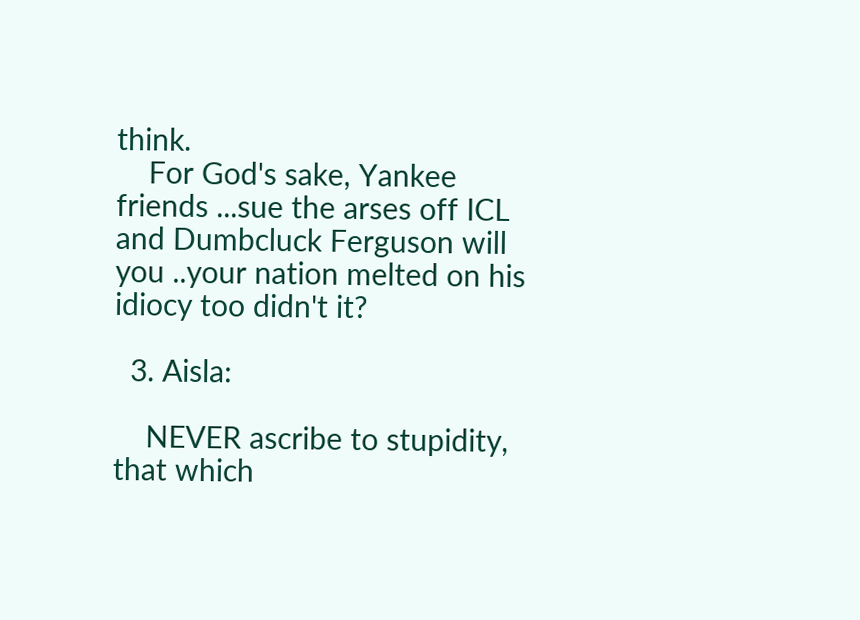think.
    For God's sake, Yankee friends ...sue the arses off ICL and Dumbcluck Ferguson will you ..your nation melted on his idiocy too didn't it?

  3. Aisla:

    NEVER ascribe to stupidity, that which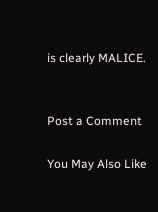is clearly MALICE.


Post a Comment

You May Also Like